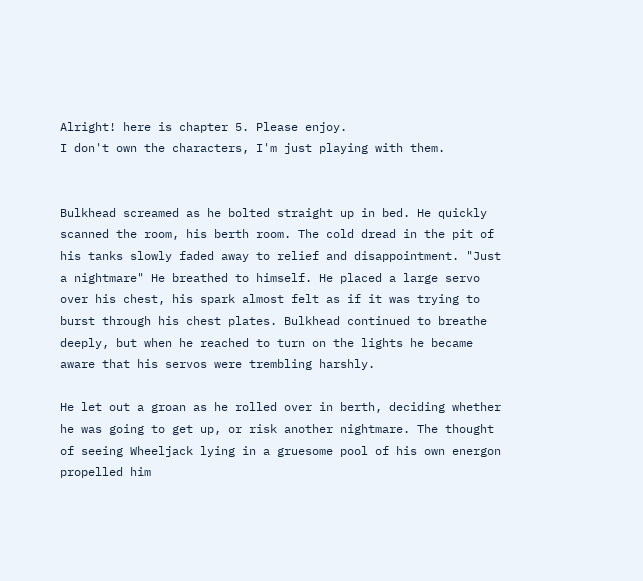Alright! here is chapter 5. Please enjoy.
I don't own the characters, I'm just playing with them.


Bulkhead screamed as he bolted straight up in bed. He quickly scanned the room, his berth room. The cold dread in the pit of his tanks slowly faded away to relief and disappointment. "Just a nightmare" He breathed to himself. He placed a large servo over his chest, his spark almost felt as if it was trying to burst through his chest plates. Bulkhead continued to breathe deeply, but when he reached to turn on the lights he became aware that his servos were trembling harshly.

He let out a groan as he rolled over in berth, deciding whether he was going to get up, or risk another nightmare. The thought of seeing Wheeljack lying in a gruesome pool of his own energon propelled him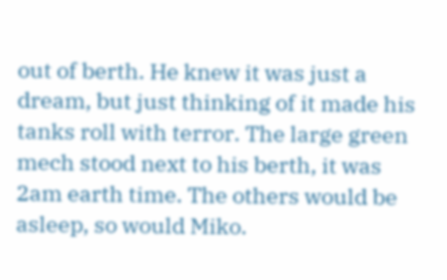out of berth. He knew it was just a dream, but just thinking of it made his tanks roll with terror. The large green mech stood next to his berth, it was 2am earth time. The others would be asleep, so would Miko.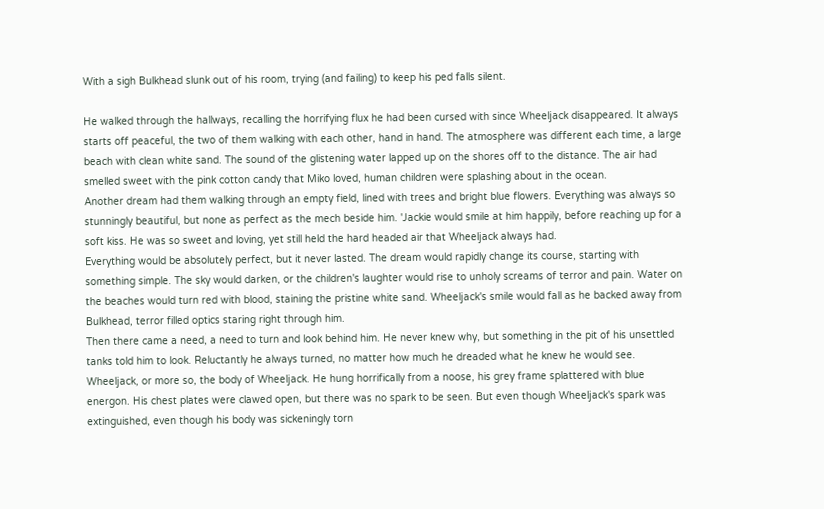With a sigh Bulkhead slunk out of his room, trying (and failing) to keep his ped falls silent.

He walked through the hallways, recalling the horrifying flux he had been cursed with since Wheeljack disappeared. It always starts off peaceful, the two of them walking with each other, hand in hand. The atmosphere was different each time, a large beach with clean white sand. The sound of the glistening water lapped up on the shores off to the distance. The air had smelled sweet with the pink cotton candy that Miko loved, human children were splashing about in the ocean.
Another dream had them walking through an empty field, lined with trees and bright blue flowers. Everything was always so stunningly beautiful, but none as perfect as the mech beside him. 'Jackie would smile at him happily, before reaching up for a soft kiss. He was so sweet and loving, yet still held the hard headed air that Wheeljack always had.
Everything would be absolutely perfect, but it never lasted. The dream would rapidly change its course, starting with something simple. The sky would darken, or the children's laughter would rise to unholy screams of terror and pain. Water on the beaches would turn red with blood, staining the pristine white sand. Wheeljack's smile would fall as he backed away from Bulkhead, terror filled optics staring right through him.
Then there came a need, a need to turn and look behind him. He never knew why, but something in the pit of his unsettled tanks told him to look. Reluctantly he always turned, no matter how much he dreaded what he knew he would see.
Wheeljack, or more so, the body of Wheeljack. He hung horrifically from a noose, his grey frame splattered with blue energon. His chest plates were clawed open, but there was no spark to be seen. But even though Wheeljack's spark was extinguished, even though his body was sickeningly torn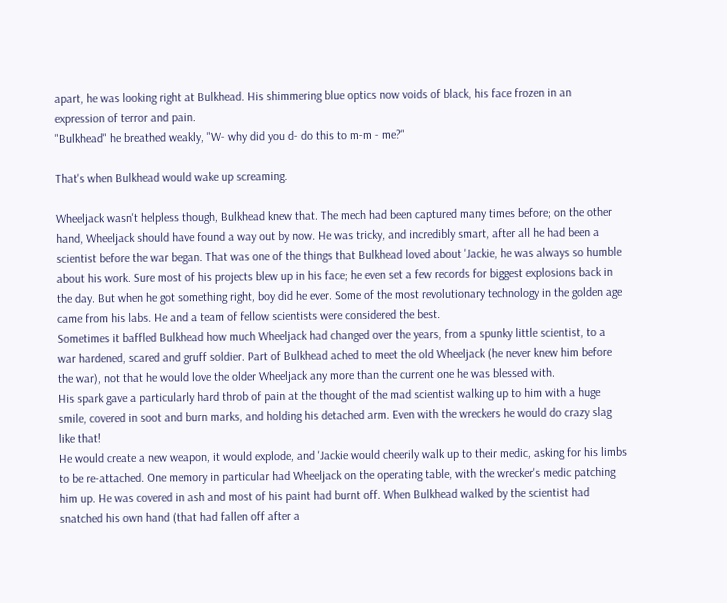apart, he was looking right at Bulkhead. His shimmering blue optics now voids of black, his face frozen in an expression of terror and pain.
"Bulkhead" he breathed weakly, "W- why did you d- do this to m-m - me?"

That's when Bulkhead would wake up screaming.

Wheeljack wasn't helpless though, Bulkhead knew that. The mech had been captured many times before; on the other hand, Wheeljack should have found a way out by now. He was tricky, and incredibly smart, after all he had been a scientist before the war began. That was one of the things that Bulkhead loved about 'Jackie, he was always so humble about his work. Sure most of his projects blew up in his face; he even set a few records for biggest explosions back in the day. But when he got something right, boy did he ever. Some of the most revolutionary technology in the golden age came from his labs. He and a team of fellow scientists were considered the best.
Sometimes it baffled Bulkhead how much Wheeljack had changed over the years, from a spunky little scientist, to a war hardened, scared and gruff soldier. Part of Bulkhead ached to meet the old Wheeljack (he never knew him before the war), not that he would love the older Wheeljack any more than the current one he was blessed with.
His spark gave a particularly hard throb of pain at the thought of the mad scientist walking up to him with a huge smile, covered in soot and burn marks, and holding his detached arm. Even with the wreckers he would do crazy slag like that!
He would create a new weapon, it would explode, and 'Jackie would cheerily walk up to their medic, asking for his limbs to be re-attached. One memory in particular had Wheeljack on the operating table, with the wrecker's medic patching him up. He was covered in ash and most of his paint had burnt off. When Bulkhead walked by the scientist had snatched his own hand (that had fallen off after a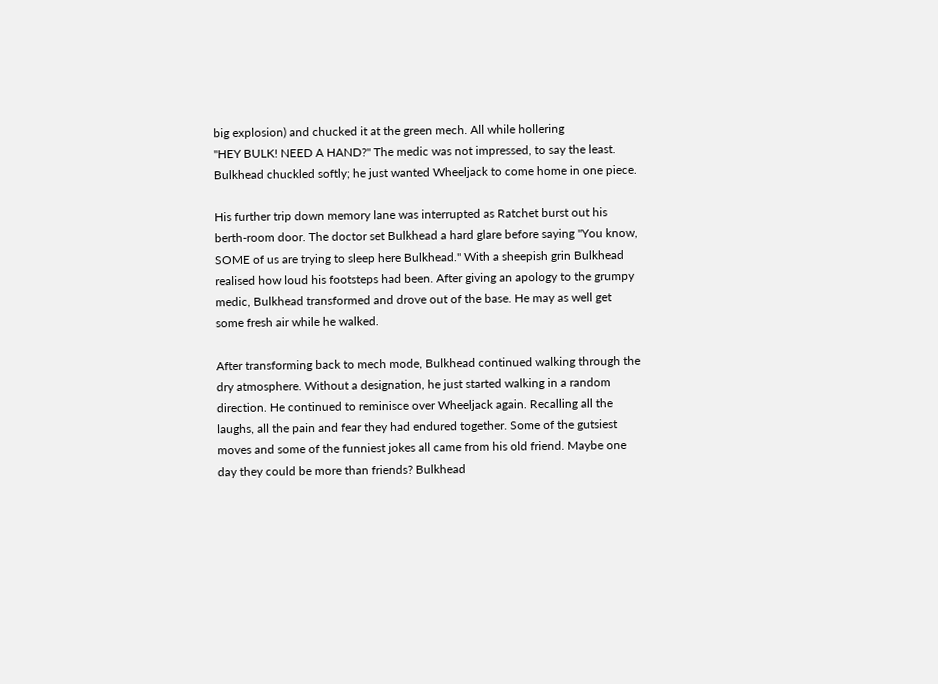big explosion) and chucked it at the green mech. All while hollering
"HEY BULK! NEED A HAND?" The medic was not impressed, to say the least. Bulkhead chuckled softly; he just wanted Wheeljack to come home in one piece.

His further trip down memory lane was interrupted as Ratchet burst out his berth-room door. The doctor set Bulkhead a hard glare before saying "You know, SOME of us are trying to sleep here Bulkhead." With a sheepish grin Bulkhead realised how loud his footsteps had been. After giving an apology to the grumpy medic, Bulkhead transformed and drove out of the base. He may as well get some fresh air while he walked.

After transforming back to mech mode, Bulkhead continued walking through the dry atmosphere. Without a designation, he just started walking in a random direction. He continued to reminisce over Wheeljack again. Recalling all the laughs, all the pain and fear they had endured together. Some of the gutsiest moves and some of the funniest jokes all came from his old friend. Maybe one day they could be more than friends? Bulkhead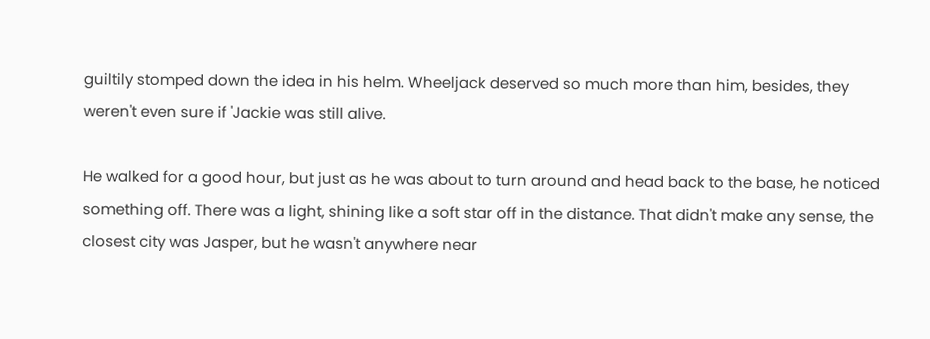guiltily stomped down the idea in his helm. Wheeljack deserved so much more than him, besides, they weren't even sure if 'Jackie was still alive.

He walked for a good hour, but just as he was about to turn around and head back to the base, he noticed something off. There was a light, shining like a soft star off in the distance. That didn't make any sense, the closest city was Jasper, but he wasn't anywhere near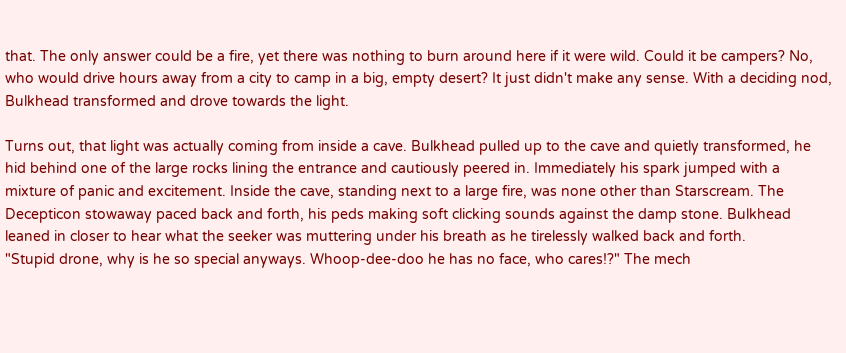that. The only answer could be a fire, yet there was nothing to burn around here if it were wild. Could it be campers? No, who would drive hours away from a city to camp in a big, empty desert? It just didn't make any sense. With a deciding nod, Bulkhead transformed and drove towards the light.

Turns out, that light was actually coming from inside a cave. Bulkhead pulled up to the cave and quietly transformed, he hid behind one of the large rocks lining the entrance and cautiously peered in. Immediately his spark jumped with a mixture of panic and excitement. Inside the cave, standing next to a large fire, was none other than Starscream. The Decepticon stowaway paced back and forth, his peds making soft clicking sounds against the damp stone. Bulkhead leaned in closer to hear what the seeker was muttering under his breath as he tirelessly walked back and forth.
"Stupid drone, why is he so special anyways. Whoop-dee-doo he has no face, who cares!?" The mech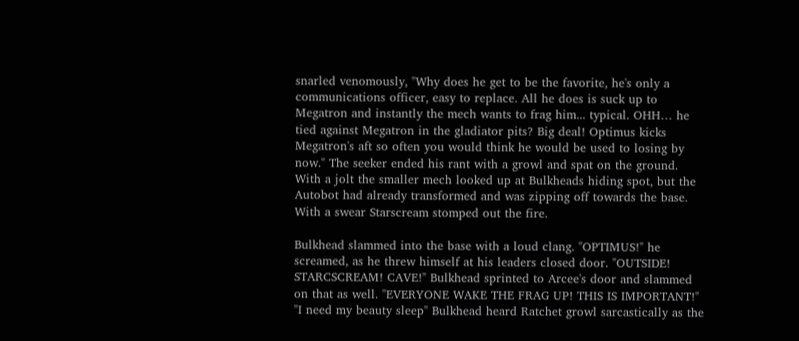snarled venomously, "Why does he get to be the favorite, he's only a communications officer, easy to replace. All he does is suck up to Megatron and instantly the mech wants to frag him... typical. OHH… he tied against Megatron in the gladiator pits? Big deal! Optimus kicks Megatron's aft so often you would think he would be used to losing by now." The seeker ended his rant with a growl and spat on the ground. With a jolt the smaller mech looked up at Bulkheads hiding spot, but the Autobot had already transformed and was zipping off towards the base. With a swear Starscream stomped out the fire.

Bulkhead slammed into the base with a loud clang. "OPTIMUS!" he screamed, as he threw himself at his leaders closed door. "OUTSIDE! STARCSCREAM! CAVE!" Bulkhead sprinted to Arcee's door and slammed on that as well. "EVERYONE WAKE THE FRAG UP! THIS IS IMPORTANT!"
"I need my beauty sleep" Bulkhead heard Ratchet growl sarcastically as the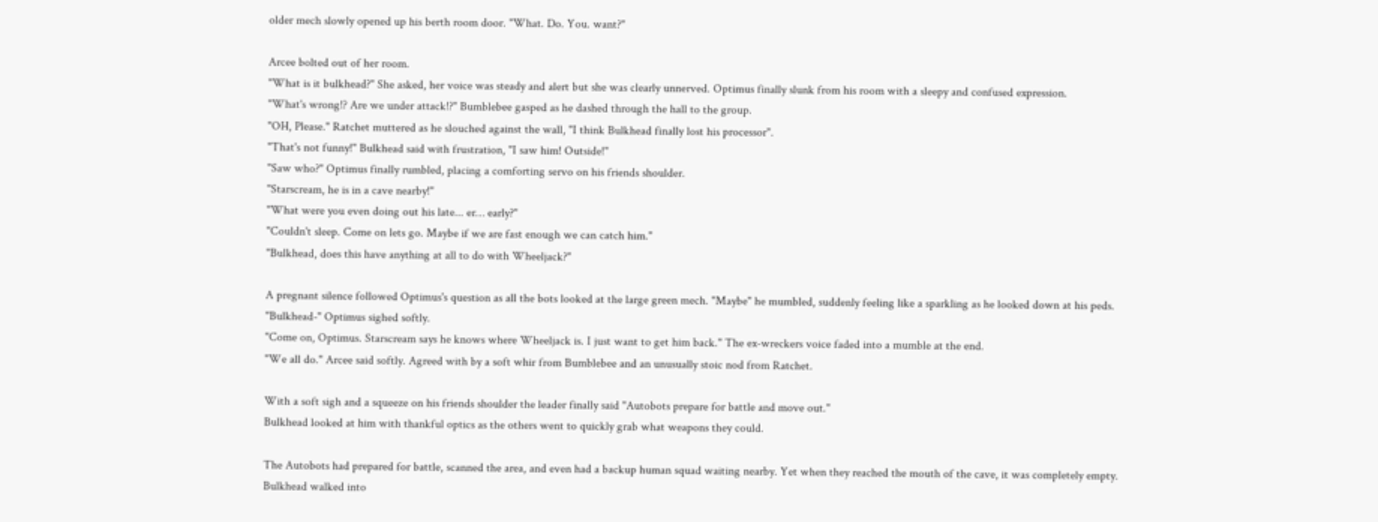older mech slowly opened up his berth room door. "What. Do. You. want?"

Arcee bolted out of her room.
"What is it bulkhead?" She asked, her voice was steady and alert but she was clearly unnerved. Optimus finally slunk from his room with a sleepy and confused expression.
"What's wrong!? Are we under attack!?" Bumblebee gasped as he dashed through the hall to the group.
"OH, Please." Ratchet muttered as he slouched against the wall, "I think Bulkhead finally lost his processor".
"That's not funny!" Bulkhead said with frustration, "I saw him! Outside!"
"Saw who?" Optimus finally rumbled, placing a comforting servo on his friends shoulder.
"Starscream, he is in a cave nearby!"
"What were you even doing out his late... er… early?"
"Couldn't sleep. Come on lets go. Maybe if we are fast enough we can catch him."
"Bulkhead, does this have anything at all to do with Wheeljack?"

A pregnant silence followed Optimus's question as all the bots looked at the large green mech. "Maybe" he mumbled, suddenly feeling like a sparkling as he looked down at his peds.
"Bulkhead-" Optimus sighed softly.
"Come on, Optimus. Starscream says he knows where Wheeljack is. I just want to get him back." The ex-wreckers voice faded into a mumble at the end.
"We all do." Arcee said softly. Agreed with by a soft whir from Bumblebee and an unusually stoic nod from Ratchet.

With a soft sigh and a squeeze on his friends shoulder the leader finally said "Autobots prepare for battle and move out."
Bulkhead looked at him with thankful optics as the others went to quickly grab what weapons they could.

The Autobots had prepared for battle, scanned the area, and even had a backup human squad waiting nearby. Yet when they reached the mouth of the cave, it was completely empty. Bulkhead walked into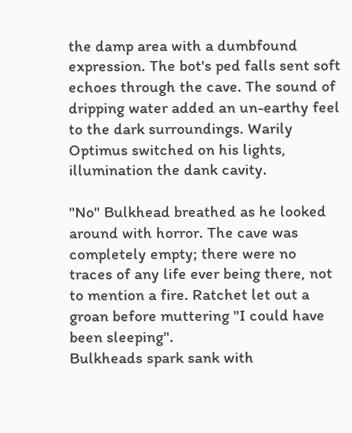the damp area with a dumbfound expression. The bot's ped falls sent soft echoes through the cave. The sound of dripping water added an un-earthy feel to the dark surroundings. Warily Optimus switched on his lights, illumination the dank cavity.

"No" Bulkhead breathed as he looked around with horror. The cave was completely empty; there were no traces of any life ever being there, not to mention a fire. Ratchet let out a groan before muttering "I could have been sleeping".
Bulkheads spark sank with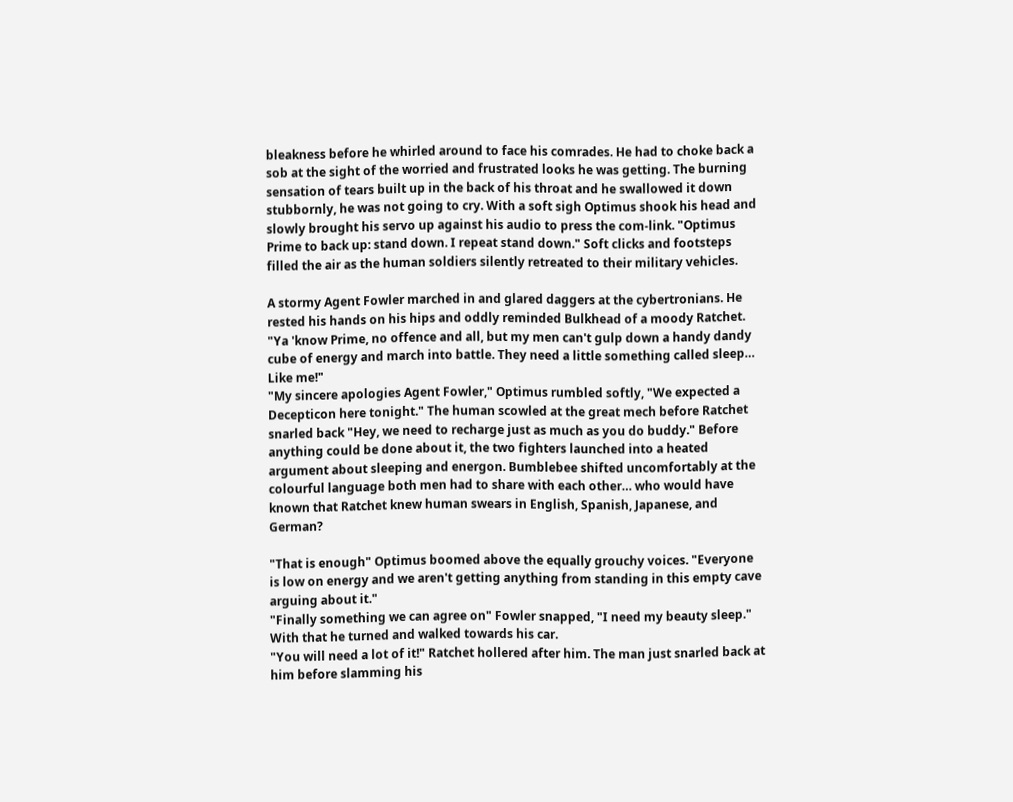bleakness before he whirled around to face his comrades. He had to choke back a sob at the sight of the worried and frustrated looks he was getting. The burning sensation of tears built up in the back of his throat and he swallowed it down stubbornly, he was not going to cry. With a soft sigh Optimus shook his head and slowly brought his servo up against his audio to press the com-link. "Optimus Prime to back up: stand down. I repeat stand down." Soft clicks and footsteps filled the air as the human soldiers silently retreated to their military vehicles.

A stormy Agent Fowler marched in and glared daggers at the cybertronians. He rested his hands on his hips and oddly reminded Bulkhead of a moody Ratchet. "Ya 'know Prime, no offence and all, but my men can't gulp down a handy dandy cube of energy and march into battle. They need a little something called sleep… Like me!"
"My sincere apologies Agent Fowler," Optimus rumbled softly, "We expected a Decepticon here tonight." The human scowled at the great mech before Ratchet snarled back "Hey, we need to recharge just as much as you do buddy." Before anything could be done about it, the two fighters launched into a heated argument about sleeping and energon. Bumblebee shifted uncomfortably at the colourful language both men had to share with each other… who would have known that Ratchet knew human swears in English, Spanish, Japanese, and German?

"That is enough" Optimus boomed above the equally grouchy voices. "Everyone is low on energy and we aren't getting anything from standing in this empty cave arguing about it."
"Finally something we can agree on" Fowler snapped, "I need my beauty sleep." With that he turned and walked towards his car.
"You will need a lot of it!" Ratchet hollered after him. The man just snarled back at him before slamming his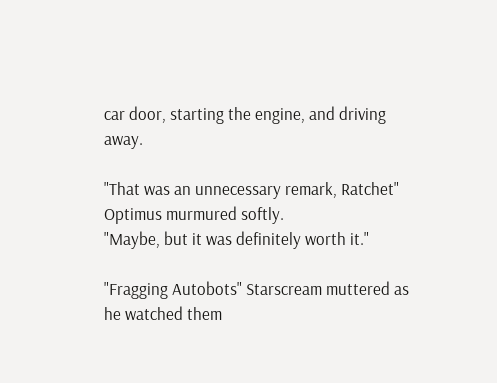car door, starting the engine, and driving away.

"That was an unnecessary remark, Ratchet" Optimus murmured softly.
"Maybe, but it was definitely worth it."

"Fragging Autobots" Starscream muttered as he watched them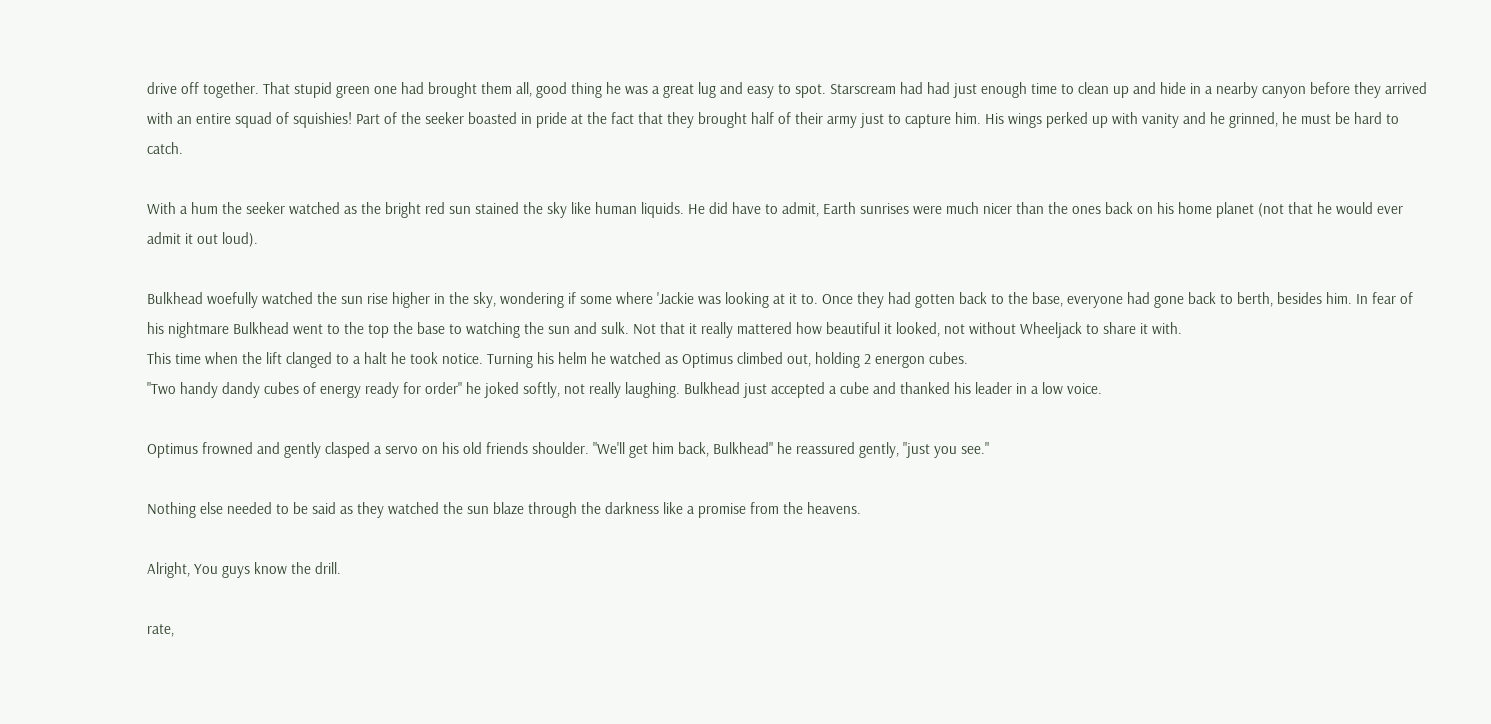drive off together. That stupid green one had brought them all, good thing he was a great lug and easy to spot. Starscream had had just enough time to clean up and hide in a nearby canyon before they arrived with an entire squad of squishies! Part of the seeker boasted in pride at the fact that they brought half of their army just to capture him. His wings perked up with vanity and he grinned, he must be hard to catch.

With a hum the seeker watched as the bright red sun stained the sky like human liquids. He did have to admit, Earth sunrises were much nicer than the ones back on his home planet (not that he would ever admit it out loud).

Bulkhead woefully watched the sun rise higher in the sky, wondering if some where 'Jackie was looking at it to. Once they had gotten back to the base, everyone had gone back to berth, besides him. In fear of his nightmare Bulkhead went to the top the base to watching the sun and sulk. Not that it really mattered how beautiful it looked, not without Wheeljack to share it with.
This time when the lift clanged to a halt he took notice. Turning his helm he watched as Optimus climbed out, holding 2 energon cubes.
"Two handy dandy cubes of energy ready for order" he joked softly, not really laughing. Bulkhead just accepted a cube and thanked his leader in a low voice.

Optimus frowned and gently clasped a servo on his old friends shoulder. "We'll get him back, Bulkhead" he reassured gently, "just you see."

Nothing else needed to be said as they watched the sun blaze through the darkness like a promise from the heavens.

Alright, You guys know the drill.

rate,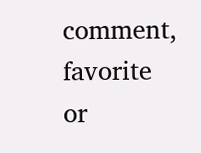comment, favorite or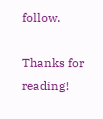follow.

Thanks for reading!